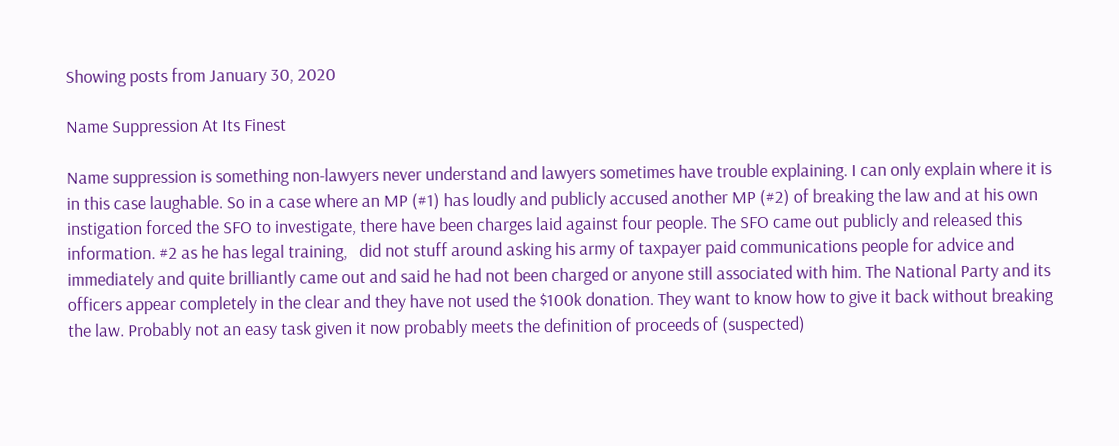Showing posts from January 30, 2020

Name Suppression At Its Finest

Name suppression is something non-lawyers never understand and lawyers sometimes have trouble explaining. I can only explain where it is in this case laughable. So in a case where an MP (#1) has loudly and publicly accused another MP (#2) of breaking the law and at his own instigation forced the SFO to investigate, there have been charges laid against four people. The SFO came out publicly and released this information. #2 as he has legal training,   did not stuff around asking his army of taxpayer paid communications people for advice and immediately and quite brilliantly came out and said he had not been charged or anyone still associated with him. The National Party and its officers appear completely in the clear and they have not used the $100k donation. They want to know how to give it back without breaking the law. Probably not an easy task given it now probably meets the definition of proceeds of (suspected)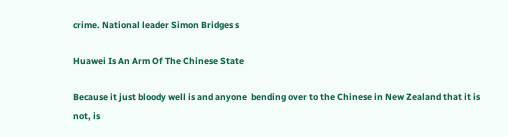crime. National leader Simon Bridges s

Huawei Is An Arm Of The Chinese State

Because it just bloody well is and anyone  bending over to the Chinese in New Zealand that it is not, is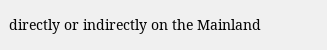directly or indirectly on the Mainland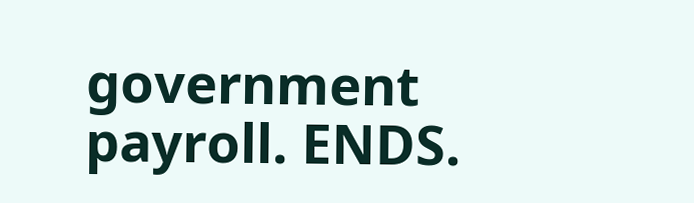government payroll. ENDS.